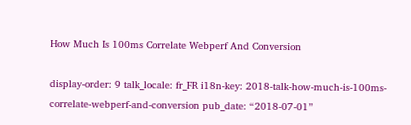How Much Is 100ms Correlate Webperf And Conversion

display-order: 9 talk_locale: fr_FR i18n-key: 2018-talk-how-much-is-100ms-correlate-webperf-and-conversion pub_date: “2018-07-01”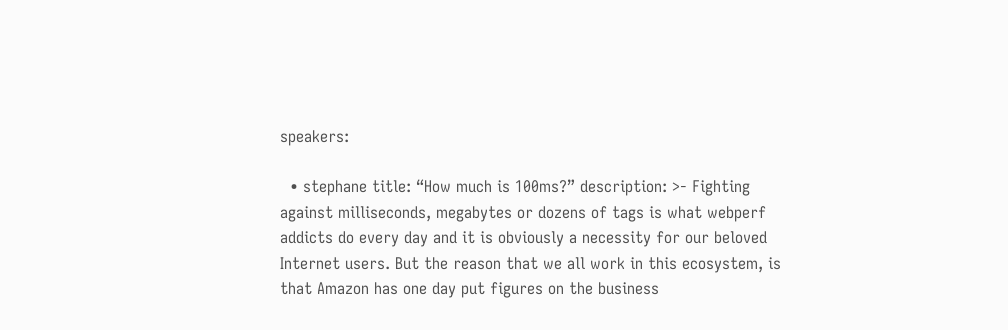speakers:

  • stephane title: “How much is 100ms?” description: >- Fighting against milliseconds, megabytes or dozens of tags is what webperf addicts do every day and it is obviously a necessity for our beloved Internet users. But the reason that we all work in this ecosystem, is that Amazon has one day put figures on the business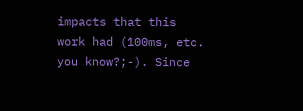impacts that this work had (100ms, etc. you know?;-). Since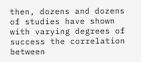then, dozens and dozens of studies have shown with varying degrees of success the correlation between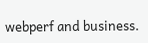webperf and business.